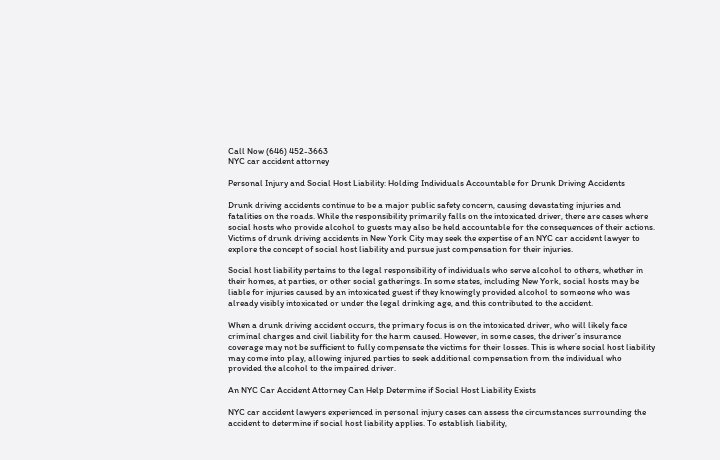Call Now (646) 452-3663
NYC car accident attorney

Personal Injury and Social Host Liability: Holding Individuals Accountable for Drunk Driving Accidents

Drunk driving accidents continue to be a major public safety concern, causing devastating injuries and fatalities on the roads. While the responsibility primarily falls on the intoxicated driver, there are cases where social hosts who provide alcohol to guests may also be held accountable for the consequences of their actions. Victims of drunk driving accidents in New York City may seek the expertise of an NYC car accident lawyer to explore the concept of social host liability and pursue just compensation for their injuries.

Social host liability pertains to the legal responsibility of individuals who serve alcohol to others, whether in their homes, at parties, or other social gatherings. In some states, including New York, social hosts may be liable for injuries caused by an intoxicated guest if they knowingly provided alcohol to someone who was already visibly intoxicated or under the legal drinking age, and this contributed to the accident.

When a drunk driving accident occurs, the primary focus is on the intoxicated driver, who will likely face criminal charges and civil liability for the harm caused. However, in some cases, the driver’s insurance coverage may not be sufficient to fully compensate the victims for their losses. This is where social host liability may come into play, allowing injured parties to seek additional compensation from the individual who provided the alcohol to the impaired driver.

An NYC Car Accident Attorney Can Help Determine if Social Host Liability Exists

NYC car accident lawyers experienced in personal injury cases can assess the circumstances surrounding the accident to determine if social host liability applies. To establish liability,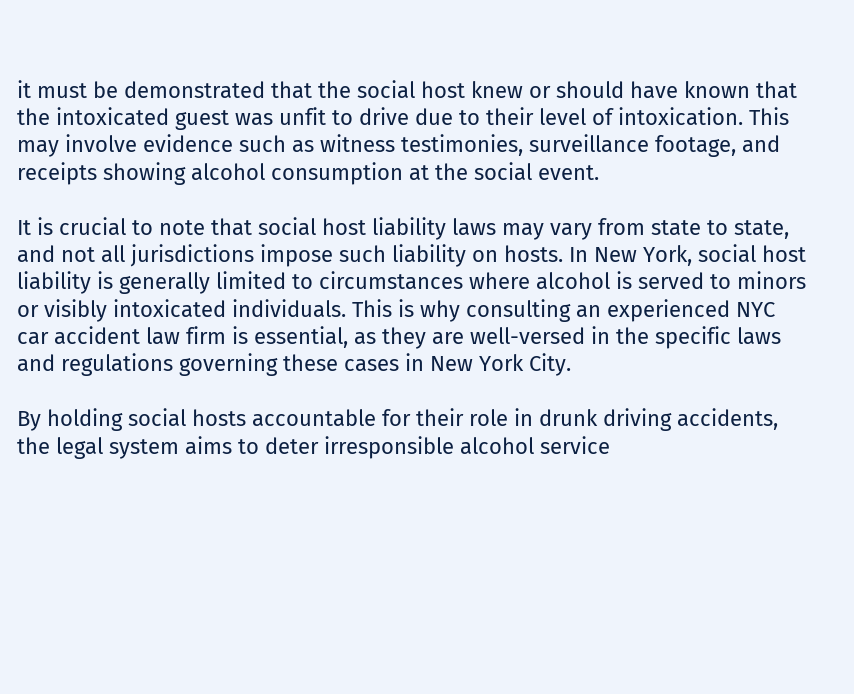it must be demonstrated that the social host knew or should have known that the intoxicated guest was unfit to drive due to their level of intoxication. This may involve evidence such as witness testimonies, surveillance footage, and receipts showing alcohol consumption at the social event.

It is crucial to note that social host liability laws may vary from state to state, and not all jurisdictions impose such liability on hosts. In New York, social host liability is generally limited to circumstances where alcohol is served to minors or visibly intoxicated individuals. This is why consulting an experienced NYC car accident law firm is essential, as they are well-versed in the specific laws and regulations governing these cases in New York City.

By holding social hosts accountable for their role in drunk driving accidents, the legal system aims to deter irresponsible alcohol service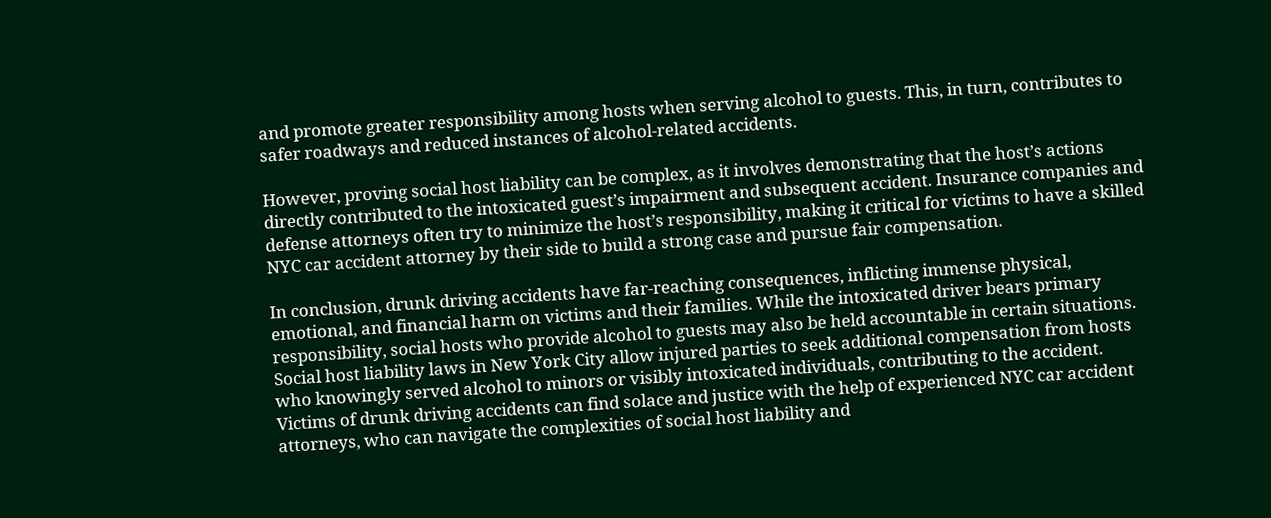and promote greater responsibility among hosts when serving alcohol to guests. This, in turn, contributes to safer roadways and reduced instances of alcohol-related accidents.

However, proving social host liability can be complex, as it involves demonstrating that the host’s actions directly contributed to the intoxicated guest’s impairment and subsequent accident. Insurance companies and defense attorneys often try to minimize the host’s responsibility, making it critical for victims to have a skilled NYC car accident attorney by their side to build a strong case and pursue fair compensation.

In conclusion, drunk driving accidents have far-reaching consequences, inflicting immense physical, emotional, and financial harm on victims and their families. While the intoxicated driver bears primary responsibility, social hosts who provide alcohol to guests may also be held accountable in certain situations. Social host liability laws in New York City allow injured parties to seek additional compensation from hosts who knowingly served alcohol to minors or visibly intoxicated individuals, contributing to the accident. Victims of drunk driving accidents can find solace and justice with the help of experienced NYC car accident attorneys, who can navigate the complexities of social host liability and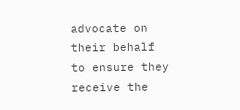advocate on their behalf to ensure they receive the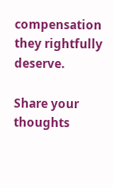compensation they rightfully deserve.

Share your thoughts